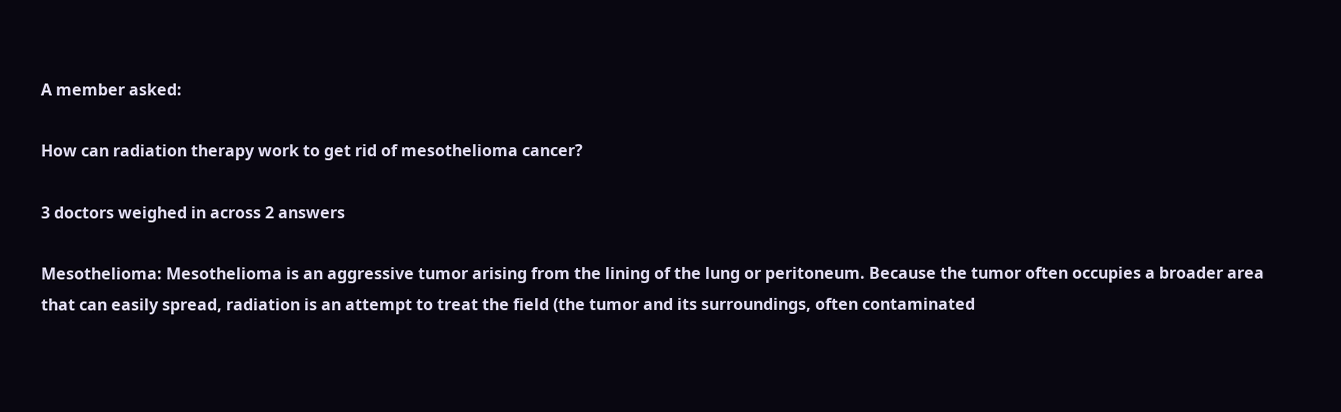A member asked:

How can radiation therapy work to get rid of mesothelioma cancer?

3 doctors weighed in across 2 answers

Mesothelioma: Mesothelioma is an aggressive tumor arising from the lining of the lung or peritoneum. Because the tumor often occupies a broader area that can easily spread, radiation is an attempt to treat the field (the tumor and its surroundings, often contaminated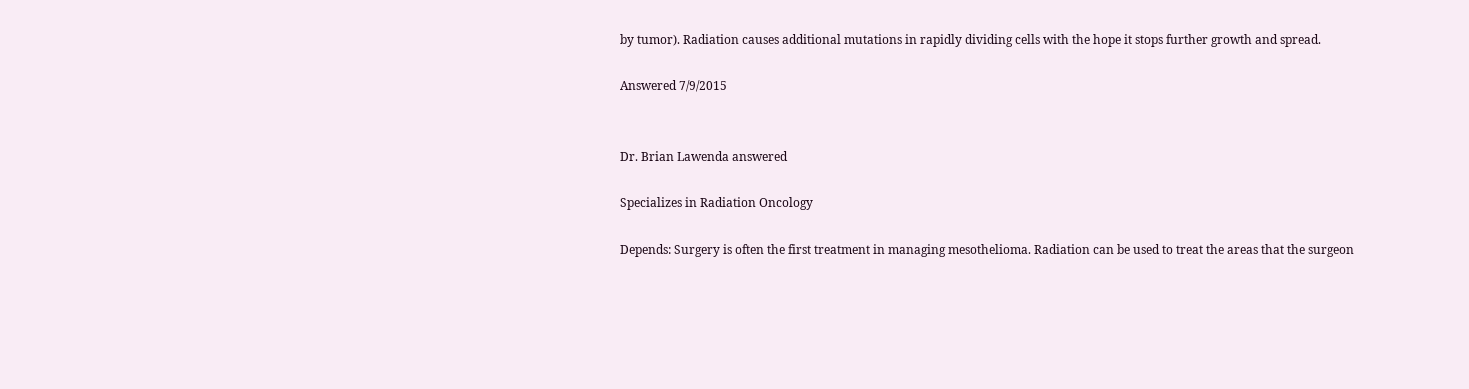by tumor). Radiation causes additional mutations in rapidly dividing cells with the hope it stops further growth and spread.

Answered 7/9/2015


Dr. Brian Lawenda answered

Specializes in Radiation Oncology

Depends: Surgery is often the first treatment in managing mesothelioma. Radiation can be used to treat the areas that the surgeon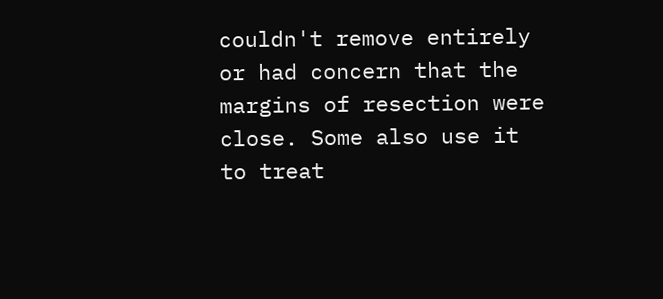couldn't remove entirely or had concern that the margins of resection were close. Some also use it to treat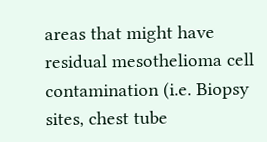areas that might have residual mesothelioma cell contamination (i.e. Biopsy sites, chest tube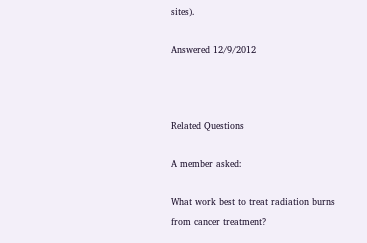sites).

Answered 12/9/2012



Related Questions

A member asked:

What work best to treat radiation burns from cancer treatment?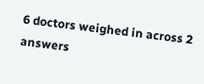6 doctors weighed in across 2 answers